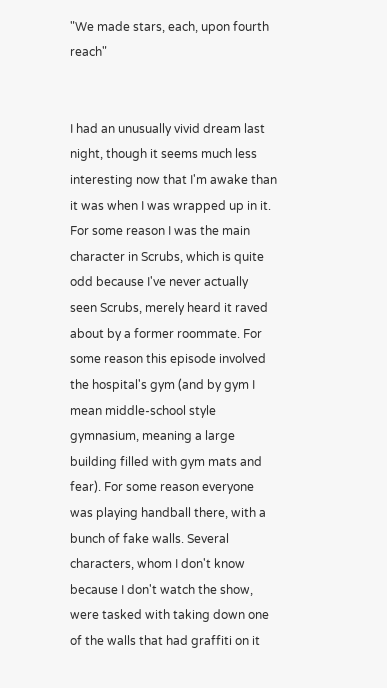"We made stars, each, upon fourth reach"


I had an unusually vivid dream last night, though it seems much less interesting now that I'm awake than it was when I was wrapped up in it. For some reason I was the main character in Scrubs, which is quite odd because I've never actually seen Scrubs, merely heard it raved about by a former roommate. For some reason this episode involved the hospital's gym (and by gym I mean middle-school style gymnasium, meaning a large building filled with gym mats and fear). For some reason everyone was playing handball there, with a bunch of fake walls. Several characters, whom I don't know because I don't watch the show, were tasked with taking down one of the walls that had graffiti on it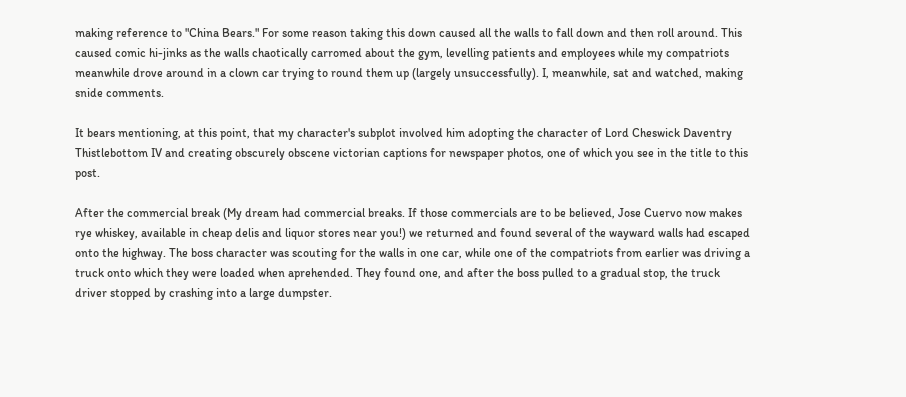making reference to "China Bears." For some reason taking this down caused all the walls to fall down and then roll around. This caused comic hi-jinks as the walls chaotically carromed about the gym, levelling patients and employees while my compatriots meanwhile drove around in a clown car trying to round them up (largely unsuccessfully). I, meanwhile, sat and watched, making snide comments.

It bears mentioning, at this point, that my character's subplot involved him adopting the character of Lord Cheswick Daventry Thistlebottom IV and creating obscurely obscene victorian captions for newspaper photos, one of which you see in the title to this post.

After the commercial break (My dream had commercial breaks. If those commercials are to be believed, Jose Cuervo now makes rye whiskey, available in cheap delis and liquor stores near you!) we returned and found several of the wayward walls had escaped onto the highway. The boss character was scouting for the walls in one car, while one of the compatriots from earlier was driving a truck onto which they were loaded when aprehended. They found one, and after the boss pulled to a gradual stop, the truck driver stopped by crashing into a large dumpster.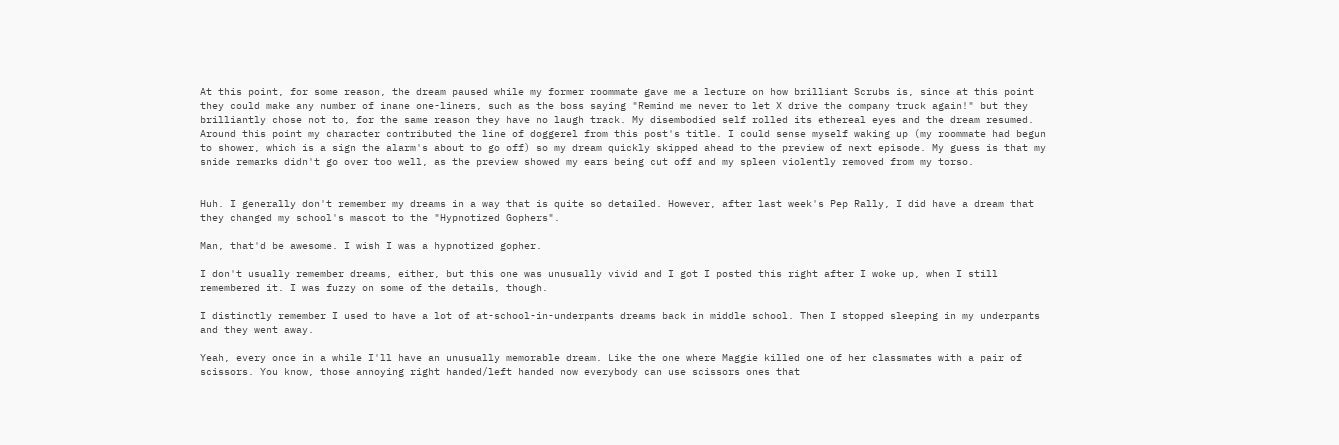At this point, for some reason, the dream paused while my former roommate gave me a lecture on how brilliant Scrubs is, since at this point they could make any number of inane one-liners, such as the boss saying "Remind me never to let X drive the company truck again!" but they brilliantly chose not to, for the same reason they have no laugh track. My disembodied self rolled its ethereal eyes and the dream resumed. Around this point my character contributed the line of doggerel from this post's title. I could sense myself waking up (my roommate had begun to shower, which is a sign the alarm's about to go off) so my dream quickly skipped ahead to the preview of next episode. My guess is that my snide remarks didn't go over too well, as the preview showed my ears being cut off and my spleen violently removed from my torso.


Huh. I generally don't remember my dreams in a way that is quite so detailed. However, after last week's Pep Rally, I did have a dream that they changed my school's mascot to the "Hypnotized Gophers".

Man, that'd be awesome. I wish I was a hypnotized gopher.

I don't usually remember dreams, either, but this one was unusually vivid and I got I posted this right after I woke up, when I still remembered it. I was fuzzy on some of the details, though.

I distinctly remember I used to have a lot of at-school-in-underpants dreams back in middle school. Then I stopped sleeping in my underpants and they went away.

Yeah, every once in a while I'll have an unusually memorable dream. Like the one where Maggie killed one of her classmates with a pair of scissors. You know, those annoying right handed/left handed now everybody can use scissors ones that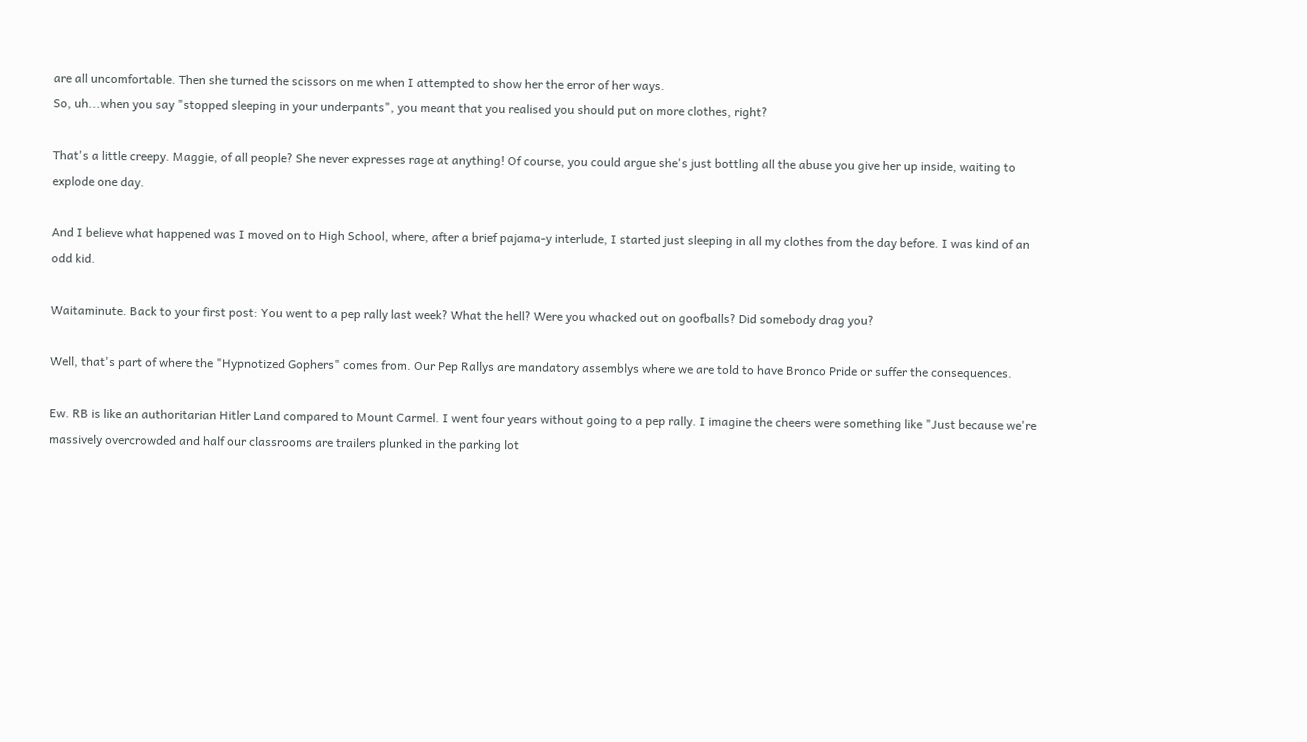are all uncomfortable. Then she turned the scissors on me when I attempted to show her the error of her ways.
So, uh...when you say "stopped sleeping in your underpants", you meant that you realised you should put on more clothes, right?

That's a little creepy. Maggie, of all people? She never expresses rage at anything! Of course, you could argue she's just bottling all the abuse you give her up inside, waiting to explode one day.

And I believe what happened was I moved on to High School, where, after a brief pajama-y interlude, I started just sleeping in all my clothes from the day before. I was kind of an odd kid.

Waitaminute. Back to your first post: You went to a pep rally last week? What the hell? Were you whacked out on goofballs? Did somebody drag you?

Well, that's part of where the "Hypnotized Gophers" comes from. Our Pep Rallys are mandatory assemblys where we are told to have Bronco Pride or suffer the consequences.

Ew. RB is like an authoritarian Hitler Land compared to Mount Carmel. I went four years without going to a pep rally. I imagine the cheers were something like "Just because we're massively overcrowded and half our classrooms are trailers plunked in the parking lot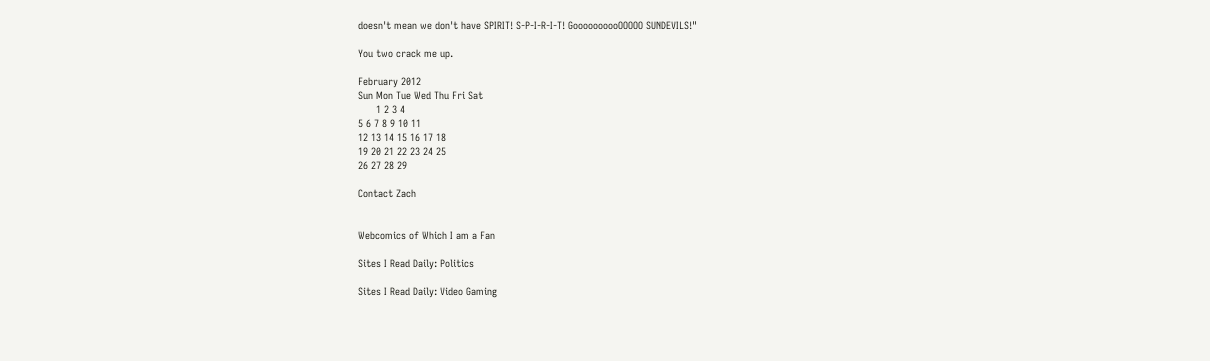doesn't mean we don't have SPIRIT! S-P-I-R-I-T! GoooooooooOOOOO SUNDEVILS!"

You two crack me up.

February 2012
Sun Mon Tue Wed Thu Fri Sat
      1 2 3 4
5 6 7 8 9 10 11
12 13 14 15 16 17 18
19 20 21 22 23 24 25
26 27 28 29

Contact Zach


Webcomics of Which I am a Fan

Sites I Read Daily: Politics

Sites I Read Daily: Video Gaming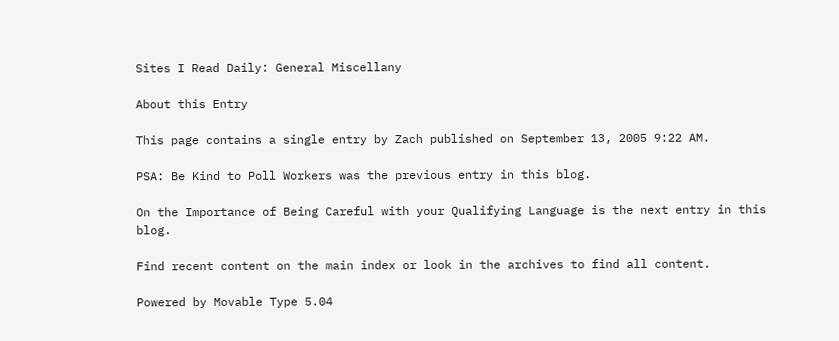Sites I Read Daily: General Miscellany

About this Entry

This page contains a single entry by Zach published on September 13, 2005 9:22 AM.

PSA: Be Kind to Poll Workers was the previous entry in this blog.

On the Importance of Being Careful with your Qualifying Language is the next entry in this blog.

Find recent content on the main index or look in the archives to find all content.

Powered by Movable Type 5.04